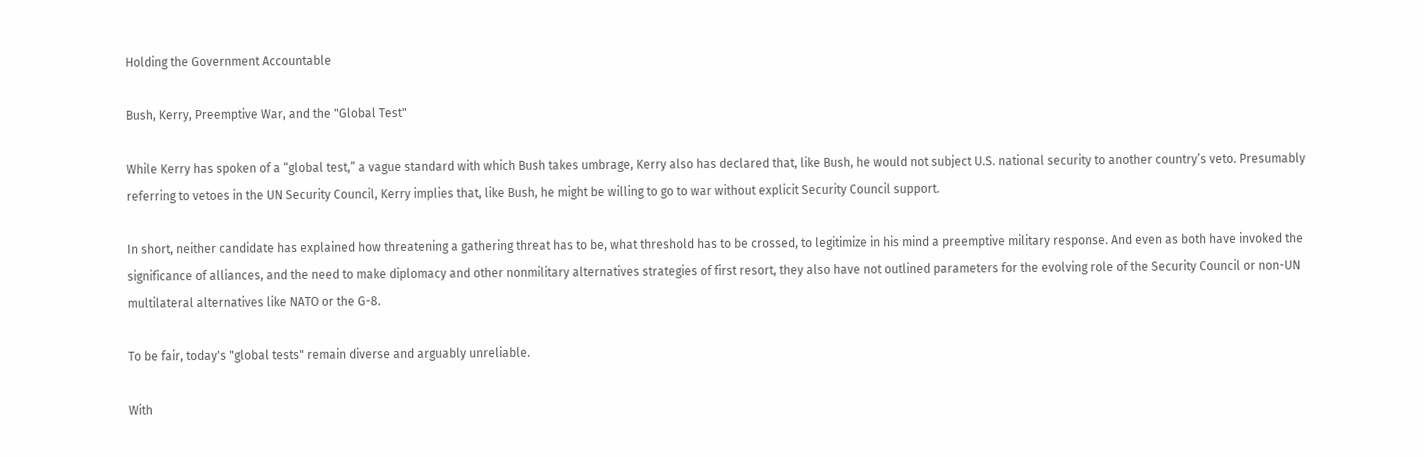Holding the Government Accountable

Bush, Kerry, Preemptive War, and the "Global Test"

While Kerry has spoken of a “global test,” a vague standard with which Bush takes umbrage, Kerry also has declared that, like Bush, he would not subject U.S. national security to another country’s veto. Presumably referring to vetoes in the UN Security Council, Kerry implies that, like Bush, he might be willing to go to war without explicit Security Council support.

In short, neither candidate has explained how threatening a gathering threat has to be, what threshold has to be crossed, to legitimize in his mind a preemptive military response. And even as both have invoked the significance of alliances, and the need to make diplomacy and other nonmilitary alternatives strategies of first resort, they also have not outlined parameters for the evolving role of the Security Council or non-UN multilateral alternatives like NATO or the G-8.

To be fair, today's "global tests" remain diverse and arguably unreliable.

With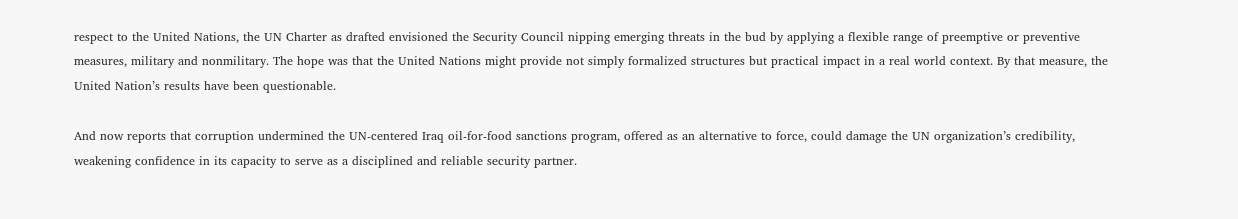respect to the United Nations, the UN Charter as drafted envisioned the Security Council nipping emerging threats in the bud by applying a flexible range of preemptive or preventive measures, military and nonmilitary. The hope was that the United Nations might provide not simply formalized structures but practical impact in a real world context. By that measure, the United Nation’s results have been questionable.

And now reports that corruption undermined the UN-centered Iraq oil-for-food sanctions program, offered as an alternative to force, could damage the UN organization’s credibility, weakening confidence in its capacity to serve as a disciplined and reliable security partner.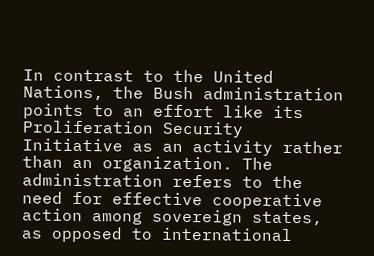In contrast to the United Nations, the Bush administration points to an effort like its Proliferation Security Initiative as an activity rather than an organization. The administration refers to the need for effective cooperative action among sovereign states, as opposed to international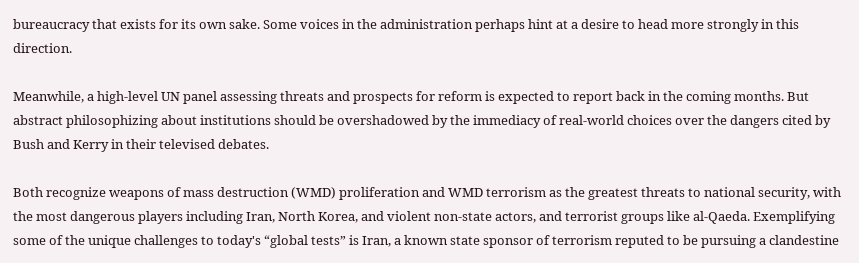bureaucracy that exists for its own sake. Some voices in the administration perhaps hint at a desire to head more strongly in this direction.

Meanwhile, a high-level UN panel assessing threats and prospects for reform is expected to report back in the coming months. But abstract philosophizing about institutions should be overshadowed by the immediacy of real-world choices over the dangers cited by Bush and Kerry in their televised debates.

Both recognize weapons of mass destruction (WMD) proliferation and WMD terrorism as the greatest threats to national security, with the most dangerous players including Iran, North Korea, and violent non-state actors, and terrorist groups like al-Qaeda. Exemplifying some of the unique challenges to today's “global tests” is Iran, a known state sponsor of terrorism reputed to be pursuing a clandestine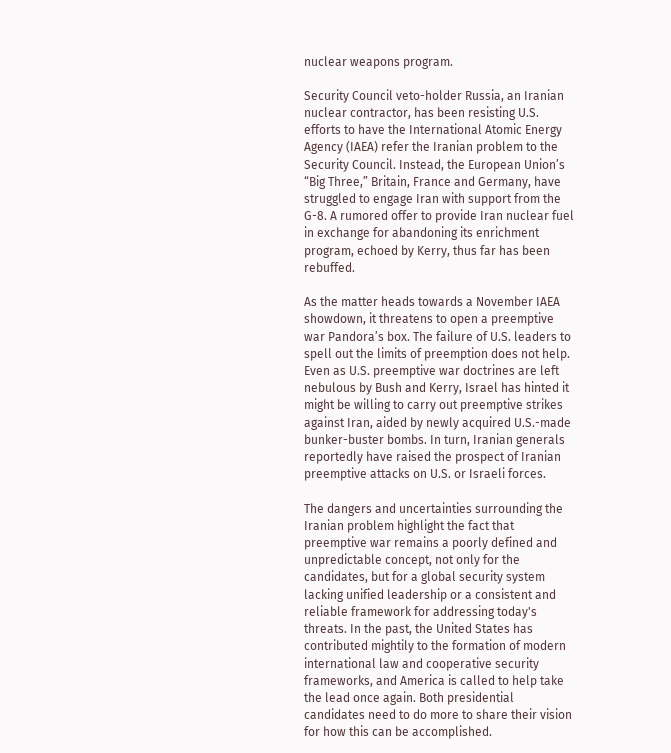nuclear weapons program.

Security Council veto-holder Russia, an Iranian nuclear contractor, has been resisting U.S. efforts to have the International Atomic Energy Agency (IAEA) refer the Iranian problem to the Security Council. Instead, the European Union’s “Big Three,” Britain, France and Germany, have struggled to engage Iran with support from the G-8. A rumored offer to provide Iran nuclear fuel in exchange for abandoning its enrichment program, echoed by Kerry, thus far has been rebuffed.

As the matter heads towards a November IAEA showdown, it threatens to open a preemptive war Pandora’s box. The failure of U.S. leaders to spell out the limits of preemption does not help. Even as U.S. preemptive war doctrines are left nebulous by Bush and Kerry, Israel has hinted it might be willing to carry out preemptive strikes against Iran, aided by newly acquired U.S.-made bunker-buster bombs. In turn, Iranian generals reportedly have raised the prospect of Iranian preemptive attacks on U.S. or Israeli forces.

The dangers and uncertainties surrounding the Iranian problem highlight the fact that preemptive war remains a poorly defined and unpredictable concept, not only for the candidates, but for a global security system lacking unified leadership or a consistent and reliable framework for addressing today's threats. In the past, the United States has contributed mightily to the formation of modern international law and cooperative security frameworks, and America is called to help take the lead once again. Both presidential candidates need to do more to share their vision for how this can be accomplished.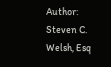Author: Steven C. Welsh, Esq